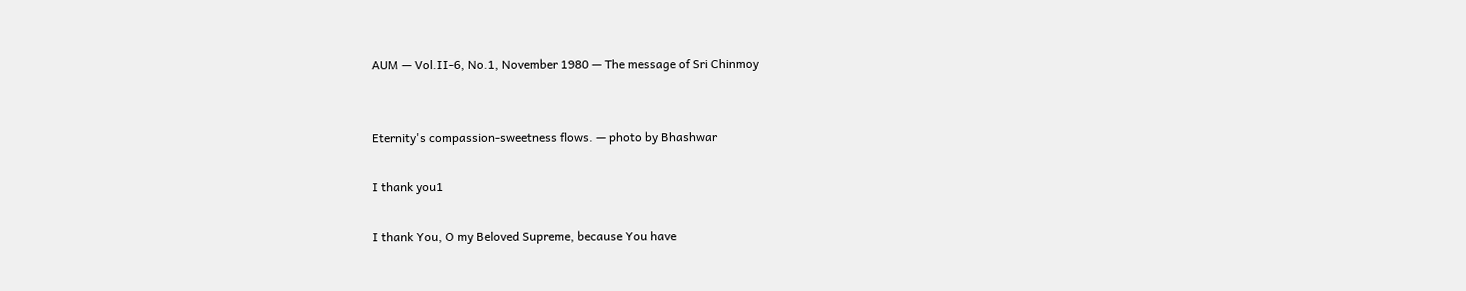AUM — Vol.II-6, No.1, November 1980 — The message of Sri Chinmoy


Eternity's compassion-sweetness flows. — photo by Bhashwar

I thank you1

I thank You, O my Beloved Supreme, because You have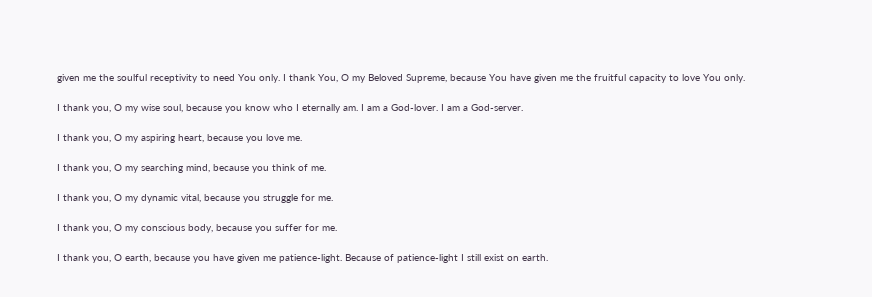given me the soulful receptivity to need You only. I thank You, O my Beloved Supreme, because You have given me the fruitful capacity to love You only.

I thank you, O my wise soul, because you know who I eternally am. I am a God-lover. I am a God-server.

I thank you, O my aspiring heart, because you love me.

I thank you, O my searching mind, because you think of me.

I thank you, O my dynamic vital, because you struggle for me.

I thank you, O my conscious body, because you suffer for me.

I thank you, O earth, because you have given me patience-light. Because of patience-light I still exist on earth.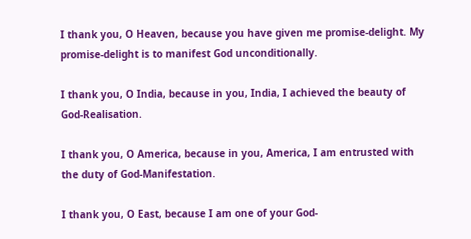I thank you, O Heaven, because you have given me promise-delight. My promise-delight is to manifest God unconditionally.

I thank you, O India, because in you, India, I achieved the beauty of God-Realisation.

I thank you, O America, because in you, America, I am entrusted with the duty of God-Manifestation.

I thank you, O East, because I am one of your God-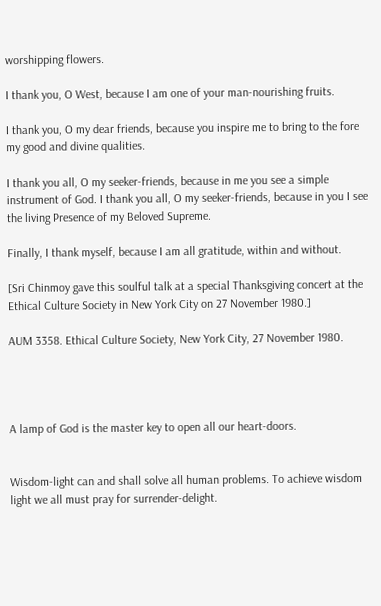worshipping flowers.

I thank you, O West, because I am one of your man-nourishing fruits.

I thank you, O my dear friends, because you inspire me to bring to the fore my good and divine qualities.

I thank you all, O my seeker-friends, because in me you see a simple instrument of God. I thank you all, O my seeker-friends, because in you I see the living Presence of my Beloved Supreme.

Finally, I thank myself, because I am all gratitude, within and without.

[Sri Chinmoy gave this soulful talk at a special Thanksgiving concert at the Ethical Culture Society in New York City on 27 November 1980.]

AUM 3358. Ethical Culture Society, New York City, 27 November 1980.




A lamp of God is the master key to open all our heart-doors.


Wisdom-light can and shall solve all human problems. To achieve wisdom light we all must pray for surrender-delight.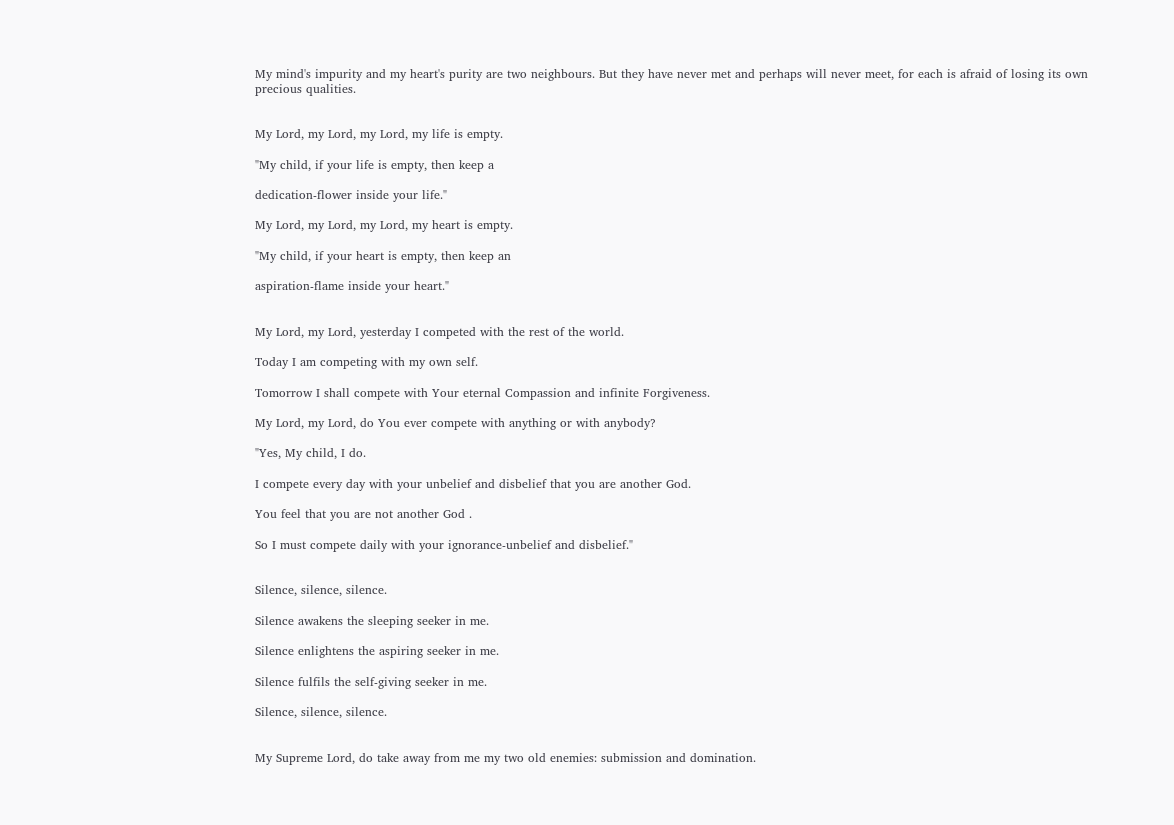My mind's impurity and my heart's purity are two neighbours. But they have never met and perhaps will never meet, for each is afraid of losing its own precious qualities.


My Lord, my Lord, my Lord, my life is empty.

"My child, if your life is empty, then keep a

dedication-flower inside your life."

My Lord, my Lord, my Lord, my heart is empty.

"My child, if your heart is empty, then keep an

aspiration-flame inside your heart."


My Lord, my Lord, yesterday I competed with the rest of the world.

Today I am competing with my own self.

Tomorrow I shall compete with Your eternal Compassion and infinite Forgiveness.

My Lord, my Lord, do You ever compete with anything or with anybody?

"Yes, My child, I do.

I compete every day with your unbelief and disbelief that you are another God.

You feel that you are not another God .

So I must compete daily with your ignorance-unbelief and disbelief."


Silence, silence, silence.

Silence awakens the sleeping seeker in me.

Silence enlightens the aspiring seeker in me.

Silence fulfils the self-giving seeker in me.

Silence, silence, silence.


My Supreme Lord, do take away from me my two old enemies: submission and domination.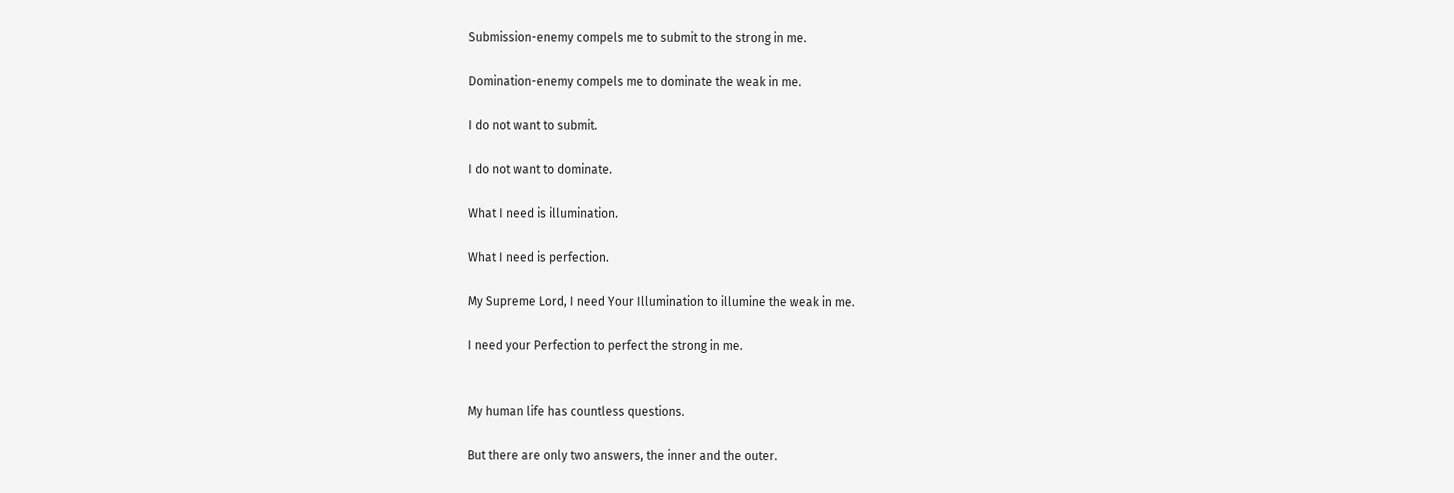Submission-enemy compels me to submit to the strong in me.

Domination-enemy compels me to dominate the weak in me.

I do not want to submit.

I do not want to dominate.

What I need is illumination.

What I need is perfection.

My Supreme Lord, I need Your Illumination to illumine the weak in me.

I need your Perfection to perfect the strong in me.


My human life has countless questions.

But there are only two answers, the inner and the outer.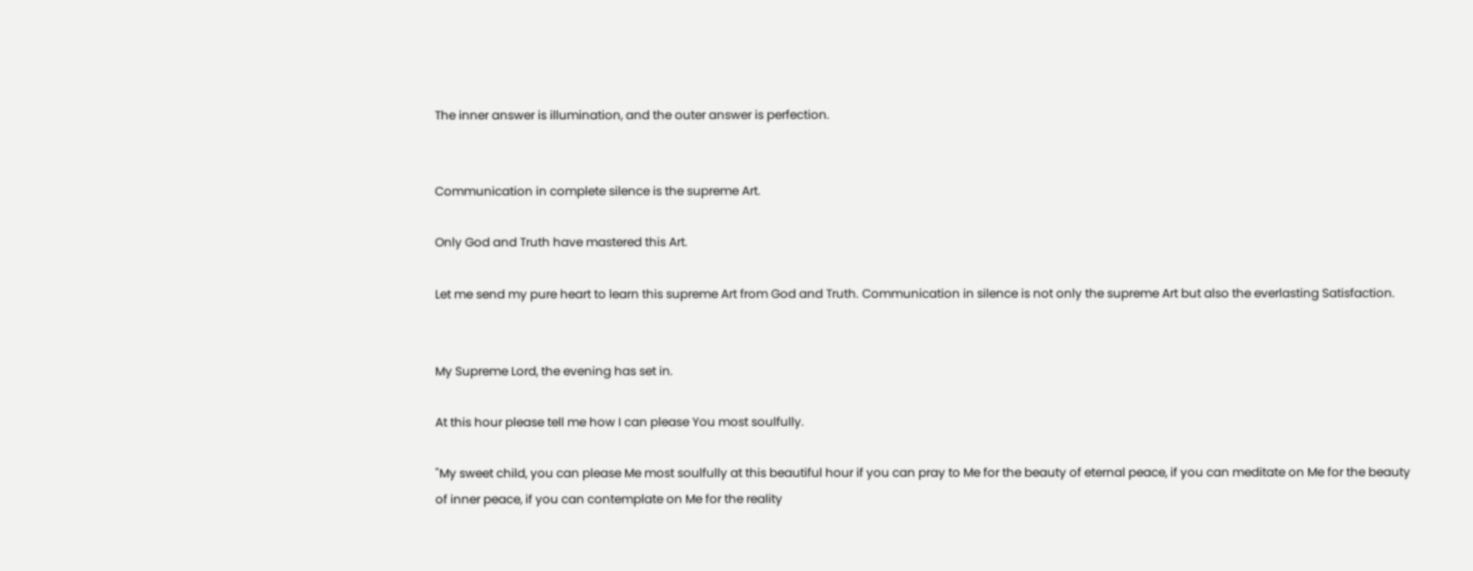The inner answer is illumination, and the outer answer is perfection.


Communication in complete silence is the supreme Art.

Only God and Truth have mastered this Art.

Let me send my pure heart to learn this supreme Art from God and Truth. Communication in silence is not only the supreme Art but also the everlasting Satisfaction.


My Supreme Lord, the evening has set in.

At this hour please tell me how I can please You most soulfully.

"My sweet child, you can please Me most soulfully at this beautiful hour if you can pray to Me for the beauty of eternal peace, if you can meditate on Me for the beauty of inner peace, if you can contemplate on Me for the reality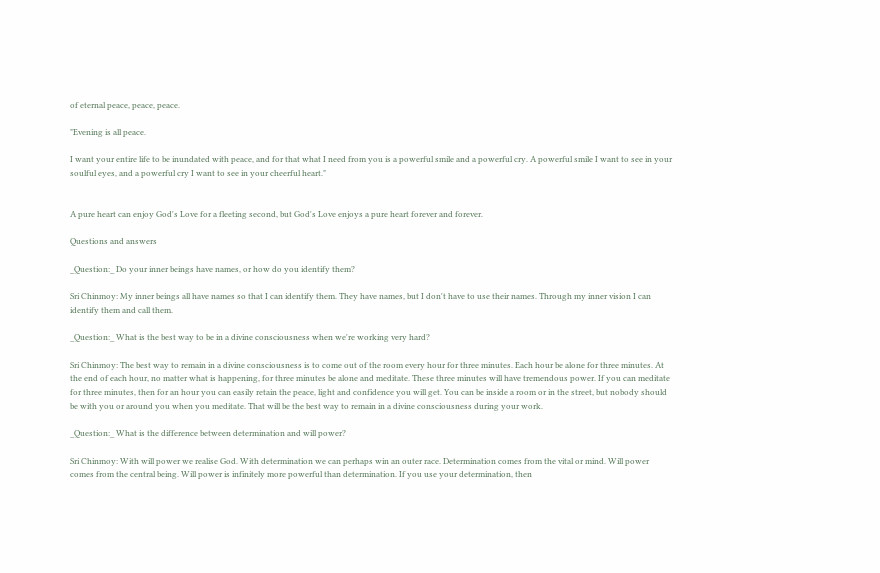of eternal peace, peace, peace.

"Evening is all peace.

I want your entire life to be inundated with peace, and for that what I need from you is a powerful smile and a powerful cry. A powerful smile I want to see in your soulful eyes, and a powerful cry I want to see in your cheerful heart."


A pure heart can enjoy God's Love for a fleeting second, but God's Love enjoys a pure heart forever and forever.

Questions and answers

_Question:_ Do your inner beings have names, or how do you identify them?

Sri Chinmoy: My inner beings all have names so that I can identify them. They have names, but I don't have to use their names. Through my inner vision I can identify them and call them.

_Question:_ What is the best way to be in a divine consciousness when we're working very hard?

Sri Chinmoy: The best way to remain in a divine consciousness is to come out of the room every hour for three minutes. Each hour be alone for three minutes. At the end of each hour, no matter what is happening, for three minutes be alone and meditate. These three minutes will have tremendous power. If you can meditate for three minutes, then for an hour you can easily retain the peace, light and confidence you will get. You can be inside a room or in the street, but nobody should be with you or around you when you meditate. That will be the best way to remain in a divine consciousness during your work.

_Question:_ What is the difference between determination and will power?

Sri Chinmoy: With will power we realise God. With determination we can perhaps win an outer race. Determination comes from the vital or mind. Will power comes from the central being. Will power is infinitely more powerful than determination. If you use your determination, then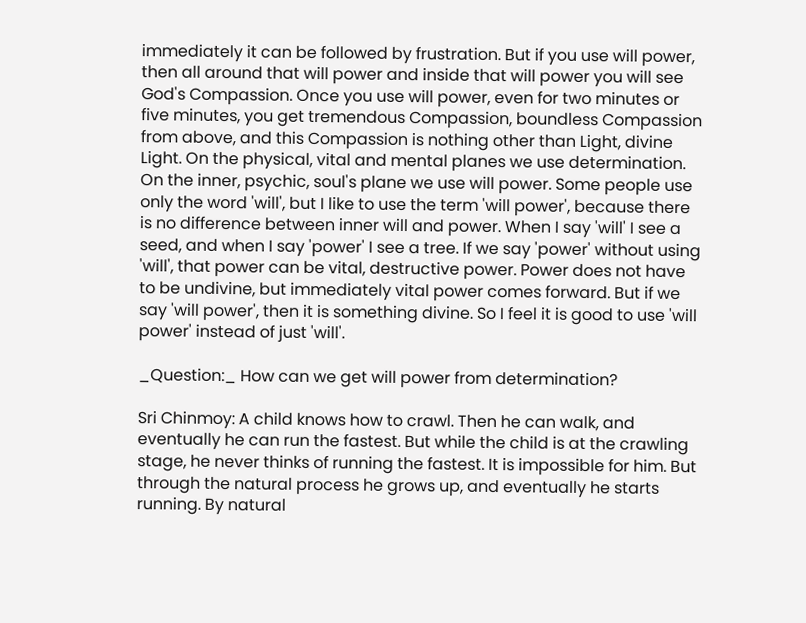immediately it can be followed by frustration. But if you use will power, then all around that will power and inside that will power you will see God's Compassion. Once you use will power, even for two minutes or five minutes, you get tremendous Compassion, boundless Compassion from above, and this Compassion is nothing other than Light, divine Light. On the physical, vital and mental planes we use determination. On the inner, psychic, soul's plane we use will power. Some people use only the word 'will', but I like to use the term 'will power', because there is no difference between inner will and power. When I say 'will' I see a seed, and when I say 'power' I see a tree. If we say 'power' without using 'will', that power can be vital, destructive power. Power does not have to be undivine, but immediately vital power comes forward. But if we say 'will power', then it is something divine. So I feel it is good to use 'will power' instead of just 'will'.

_Question:_ How can we get will power from determination?

Sri Chinmoy: A child knows how to crawl. Then he can walk, and eventually he can run the fastest. But while the child is at the crawling stage, he never thinks of running the fastest. It is impossible for him. But through the natural process he grows up, and eventually he starts running. By natural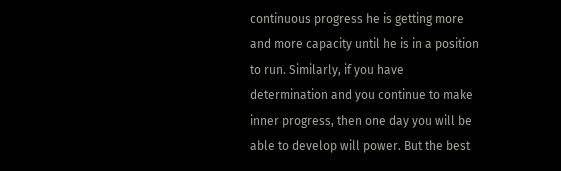continuous progress he is getting more and more capacity until he is in a position to run. Similarly, if you have determination and you continue to make inner progress, then one day you will be able to develop will power. But the best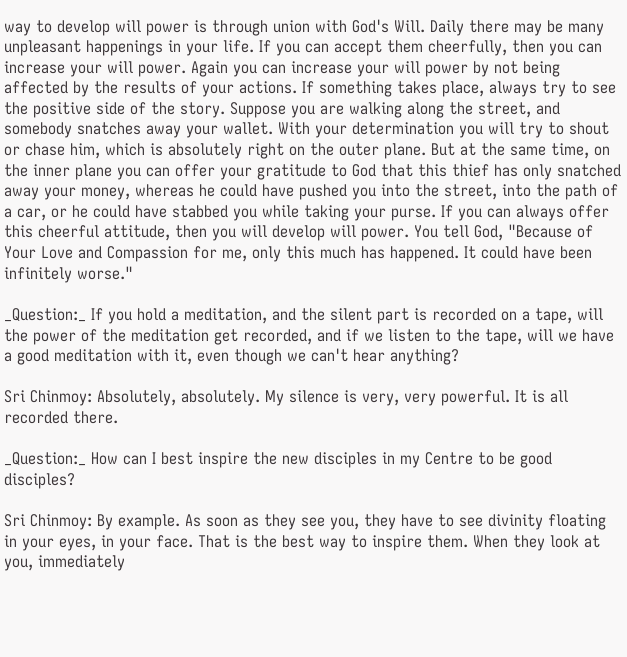way to develop will power is through union with God's Will. Daily there may be many unpleasant happenings in your life. If you can accept them cheerfully, then you can increase your will power. Again you can increase your will power by not being affected by the results of your actions. If something takes place, always try to see the positive side of the story. Suppose you are walking along the street, and somebody snatches away your wallet. With your determination you will try to shout or chase him, which is absolutely right on the outer plane. But at the same time, on the inner plane you can offer your gratitude to God that this thief has only snatched away your money, whereas he could have pushed you into the street, into the path of a car, or he could have stabbed you while taking your purse. If you can always offer this cheerful attitude, then you will develop will power. You tell God, "Because of Your Love and Compassion for me, only this much has happened. It could have been infinitely worse."

_Question:_ If you hold a meditation, and the silent part is recorded on a tape, will the power of the meditation get recorded, and if we listen to the tape, will we have a good meditation with it, even though we can't hear anything?

Sri Chinmoy: Absolutely, absolutely. My silence is very, very powerful. It is all recorded there.

_Question:_ How can I best inspire the new disciples in my Centre to be good disciples?

Sri Chinmoy: By example. As soon as they see you, they have to see divinity floating in your eyes, in your face. That is the best way to inspire them. When they look at you, immediately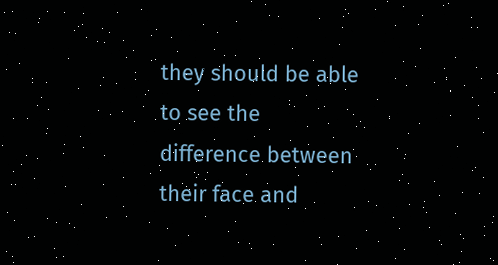they should be able to see the difference between their face and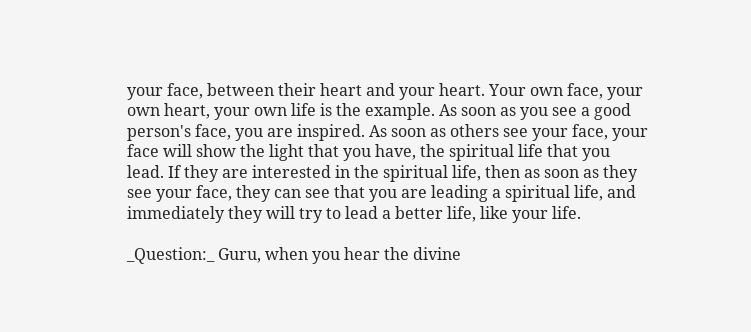your face, between their heart and your heart. Your own face, your own heart, your own life is the example. As soon as you see a good person's face, you are inspired. As soon as others see your face, your face will show the light that you have, the spiritual life that you lead. If they are interested in the spiritual life, then as soon as they see your face, they can see that you are leading a spiritual life, and immediately they will try to lead a better life, like your life.

_Question:_ Guru, when you hear the divine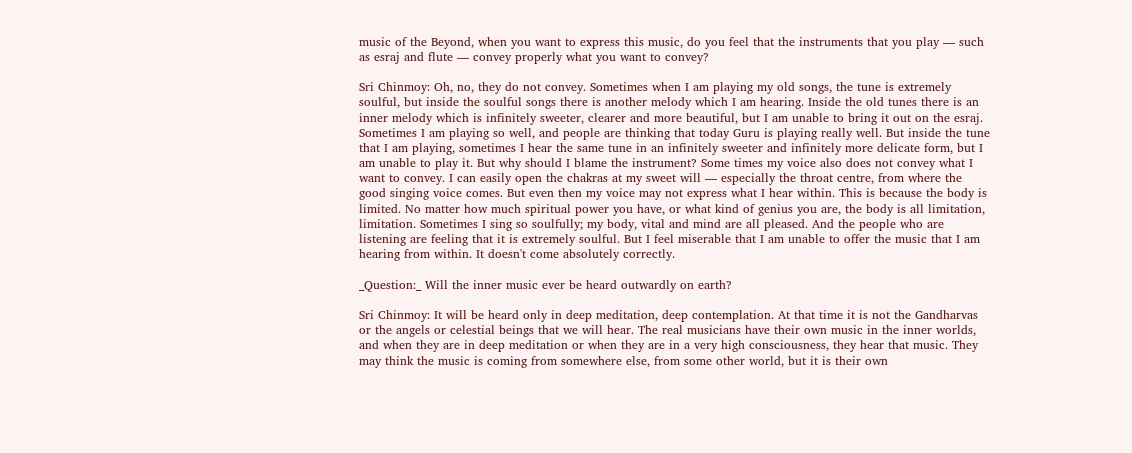music of the Beyond, when you want to express this music, do you feel that the instruments that you play — such as esraj and flute — convey properly what you want to convey?

Sri Chinmoy: Oh, no, they do not convey. Sometimes when I am playing my old songs, the tune is extremely soulful, but inside the soulful songs there is another melody which I am hearing. Inside the old tunes there is an inner melody which is infinitely sweeter, clearer and more beautiful, but I am unable to bring it out on the esraj. Sometimes I am playing so well, and people are thinking that today Guru is playing really well. But inside the tune that I am playing, sometimes I hear the same tune in an infinitely sweeter and infinitely more delicate form, but I am unable to play it. But why should I blame the instrument? Some times my voice also does not convey what I want to convey. I can easily open the chakras at my sweet will — especially the throat centre, from where the good singing voice comes. But even then my voice may not express what I hear within. This is because the body is limited. No matter how much spiritual power you have, or what kind of genius you are, the body is all limitation, limitation. Sometimes I sing so soulfully; my body, vital and mind are all pleased. And the people who are listening are feeling that it is extremely soulful. But I feel miserable that I am unable to offer the music that I am hearing from within. It doesn't come absolutely correctly.

_Question:_ Will the inner music ever be heard outwardly on earth?

Sri Chinmoy: It will be heard only in deep meditation, deep contemplation. At that time it is not the Gandharvas or the angels or celestial beings that we will hear. The real musicians have their own music in the inner worlds, and when they are in deep meditation or when they are in a very high consciousness, they hear that music. They may think the music is coming from somewhere else, from some other world, but it is their own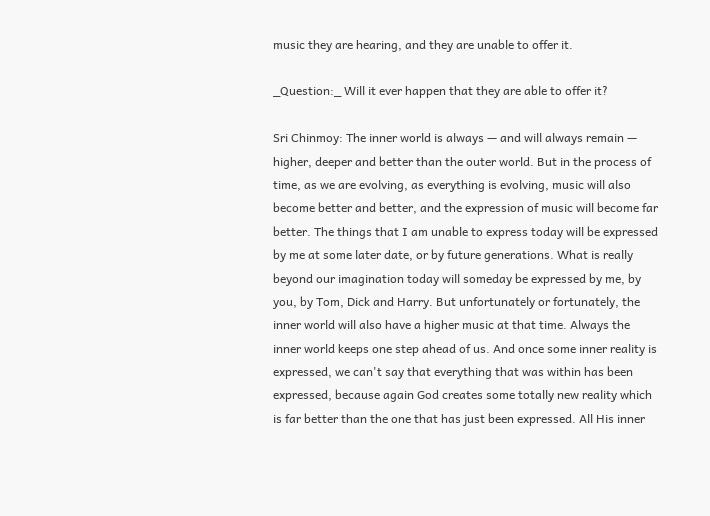music they are hearing, and they are unable to offer it.

_Question:_ Will it ever happen that they are able to offer it?

Sri Chinmoy: The inner world is always — and will always remain — higher, deeper and better than the outer world. But in the process of time, as we are evolving, as everything is evolving, music will also become better and better, and the expression of music will become far better. The things that I am unable to express today will be expressed by me at some later date, or by future generations. What is really beyond our imagination today will someday be expressed by me, by you, by Tom, Dick and Harry. But unfortunately or fortunately, the inner world will also have a higher music at that time. Always the inner world keeps one step ahead of us. And once some inner reality is expressed, we can't say that everything that was within has been expressed, because again God creates some totally new reality which is far better than the one that has just been expressed. All His inner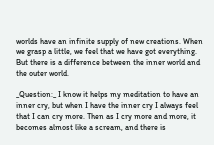worlds have an infinite supply of new creations. When we grasp a little, we feel that we have got everything. But there is a difference between the inner world and the outer world.

_Question:_ I know it helps my meditation to have an inner cry, but when I have the inner cry I always feel that I can cry more. Then as I cry more and more, it becomes almost like a scream, and there is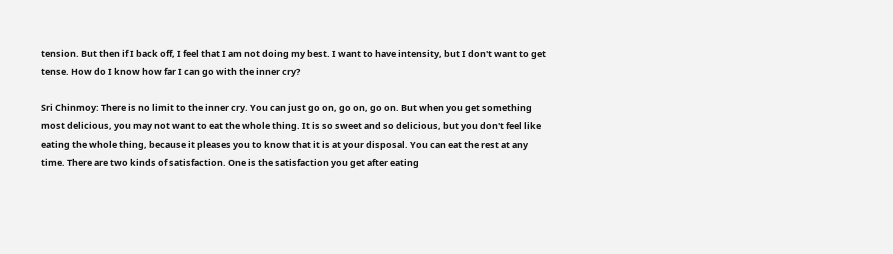tension. But then if I back off, I feel that I am not doing my best. I want to have intensity, but I don't want to get tense. How do I know how far I can go with the inner cry?

Sri Chinmoy: There is no limit to the inner cry. You can just go on, go on, go on. But when you get something most delicious, you may not want to eat the whole thing. It is so sweet and so delicious, but you don't feel like eating the whole thing, because it pleases you to know that it is at your disposal. You can eat the rest at any time. There are two kinds of satisfaction. One is the satisfaction you get after eating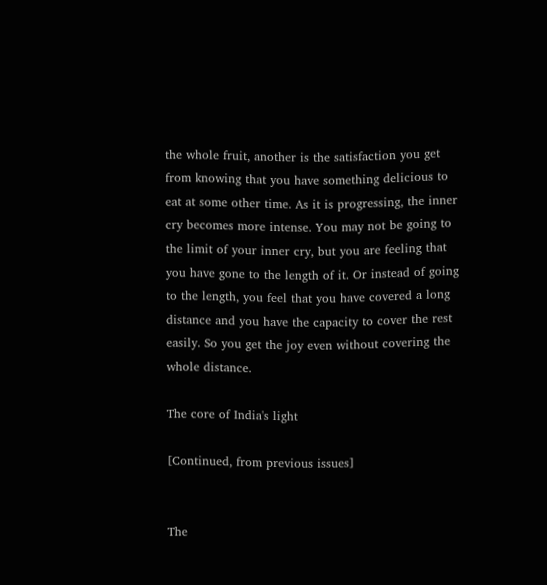the whole fruit, another is the satisfaction you get from knowing that you have something delicious to eat at some other time. As it is progressing, the inner cry becomes more intense. You may not be going to the limit of your inner cry, but you are feeling that you have gone to the length of it. Or instead of going to the length, you feel that you have covered a long distance and you have the capacity to cover the rest easily. So you get the joy even without covering the whole distance.

The core of India's light

[Continued, from previous issues]


The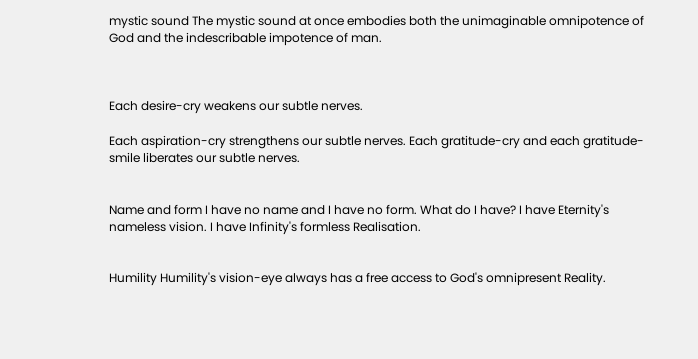mystic sound The mystic sound at once embodies both the unimaginable omnipotence of God and the indescribable impotence of man.



Each desire-cry weakens our subtle nerves.

Each aspiration-cry strengthens our subtle nerves. Each gratitude-cry and each gratitude-smile liberates our subtle nerves.


Name and form I have no name and I have no form. What do I have? I have Eternity's nameless vision. I have Infinity's formless Realisation.


Humility Humility's vision-eye always has a free access to God's omnipresent Reality.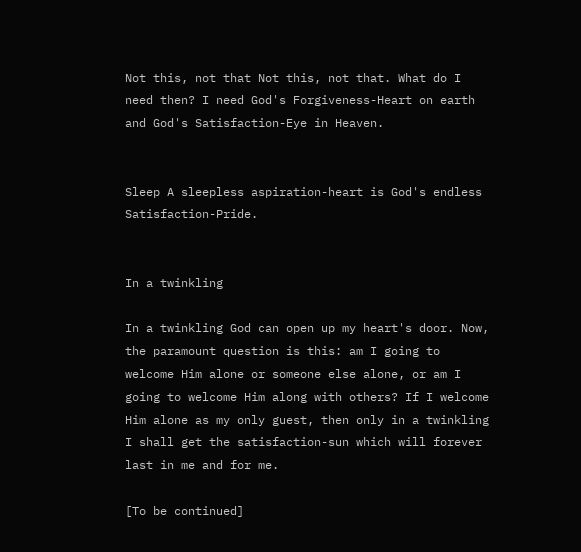Not this, not that Not this, not that. What do I need then? I need God's Forgiveness-Heart on earth and God's Satisfaction-Eye in Heaven.


Sleep A sleepless aspiration-heart is God's endless Satisfaction-Pride.


In a twinkling

In a twinkling God can open up my heart's door. Now, the paramount question is this: am I going to welcome Him alone or someone else alone, or am I going to welcome Him along with others? If I welcome Him alone as my only guest, then only in a twinkling I shall get the satisfaction-sun which will forever last in me and for me.

[To be continued]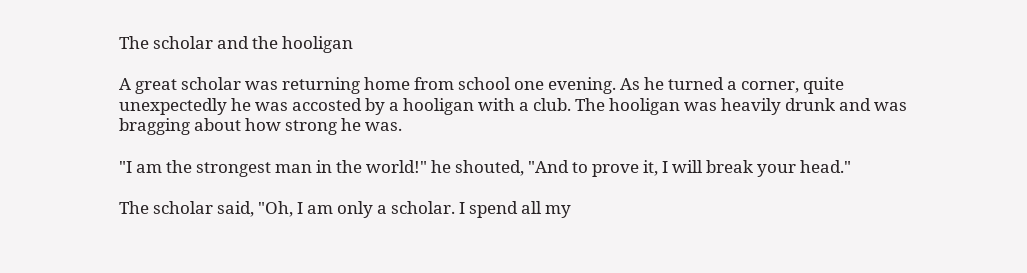The scholar and the hooligan

A great scholar was returning home from school one evening. As he turned a corner, quite unexpectedly he was accosted by a hooligan with a club. The hooligan was heavily drunk and was bragging about how strong he was.

"I am the strongest man in the world!" he shouted, "And to prove it, I will break your head."

The scholar said, "Oh, I am only a scholar. I spend all my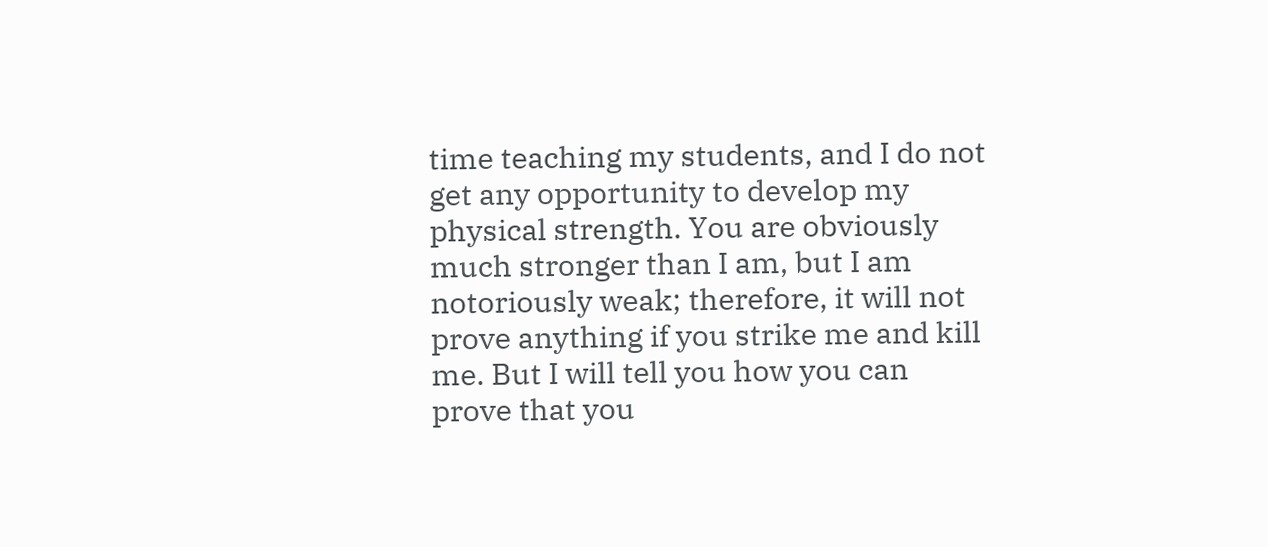time teaching my students, and I do not get any opportunity to develop my physical strength. You are obviously much stronger than I am, but I am notoriously weak; therefore, it will not prove anything if you strike me and kill me. But I will tell you how you can prove that you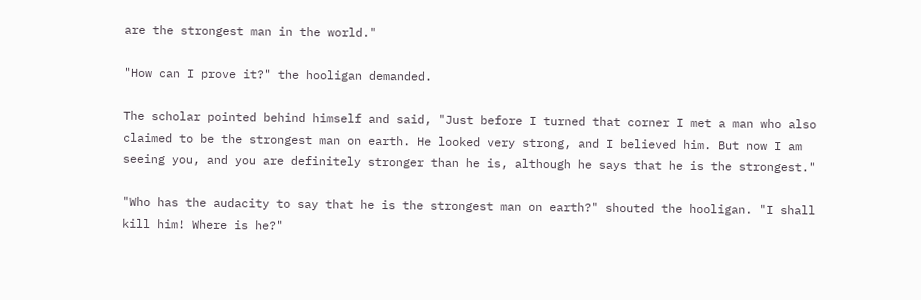are the strongest man in the world."

"How can I prove it?" the hooligan demanded.

The scholar pointed behind himself and said, "Just before I turned that corner I met a man who also claimed to be the strongest man on earth. He looked very strong, and I believed him. But now I am seeing you, and you are definitely stronger than he is, although he says that he is the strongest."

"Who has the audacity to say that he is the strongest man on earth?" shouted the hooligan. "I shall kill him! Where is he?"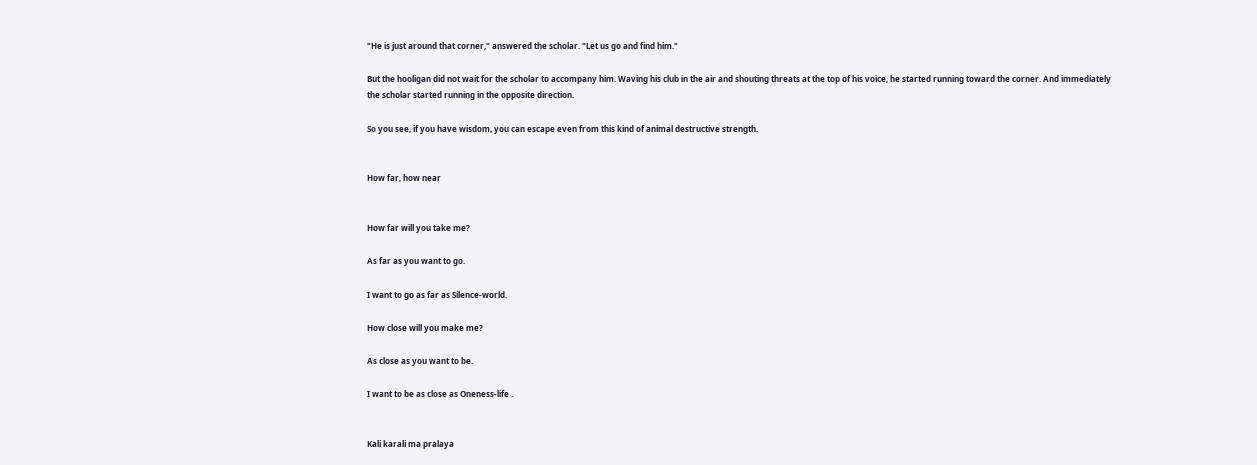"He is just around that corner," answered the scholar. "Let us go and find him."

But the hooligan did not wait for the scholar to accompany him. Waving his club in the air and shouting threats at the top of his voice, he started running toward the corner. And immediately the scholar started running in the opposite direction.

So you see, if you have wisdom, you can escape even from this kind of animal destructive strength.


How far, how near


How far will you take me?

As far as you want to go.

I want to go as far as Silence-world.

How close will you make me?

As close as you want to be.

I want to be as close as Oneness-life .


Kali karali ma pralaya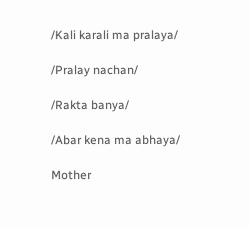/Kali karali ma pralaya/

/Pralay nachan/

/Rakta banya/

/Abar kena ma abhaya/

Mother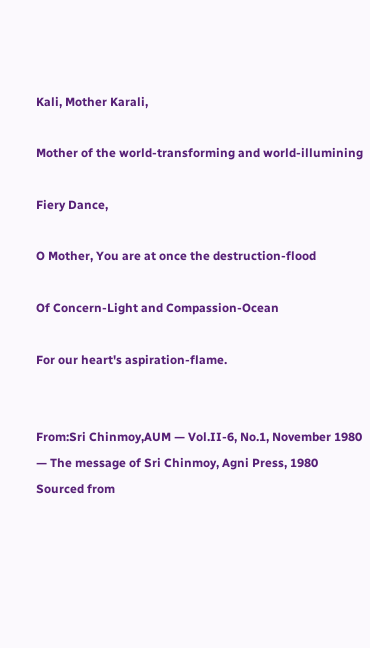Kali, Mother Karali,

Mother of the world-transforming and world-illumining

Fiery Dance,

O Mother, You are at once the destruction-flood

Of Concern-Light and Compassion-Ocean

For our heart's aspiration-flame.


From:Sri Chinmoy,AUM — Vol.II-6, No.1, November 1980 — The message of Sri Chinmoy, Agni Press, 1980
Sourced from